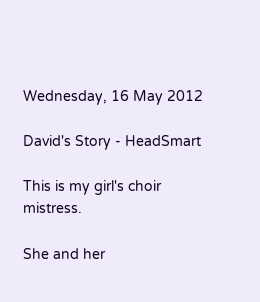Wednesday, 16 May 2012

David's Story - HeadSmart

This is my girl's choir mistress.

She and her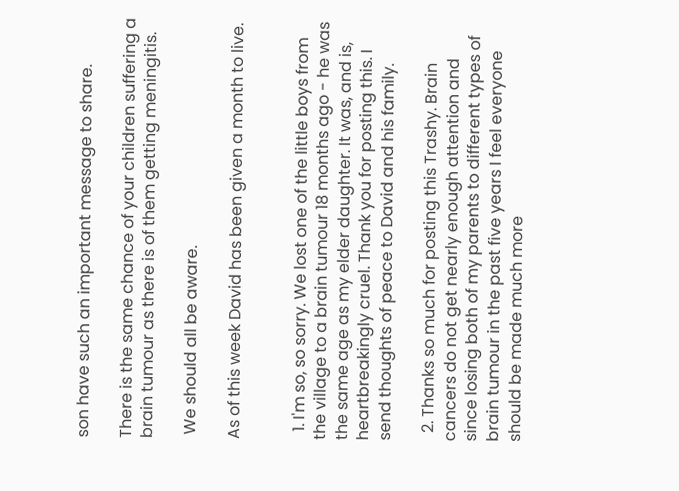son have such an important message to share.

There is the same chance of your children suffering a brain tumour as there is of them getting meningitis.

 We should all be aware.

As of this week David has been given a month to live.


  1. I'm so, so sorry. We lost one of the little boys from the village to a brain tumour 18 months ago - he was the same age as my elder daughter. It was, and is, heartbreakingly cruel. Thank you for posting this. I send thoughts of peace to David and his family.

  2. Thanks so much for posting this Trashy. Brain cancers do not get nearly enough attention and since losing both of my parents to different types of brain tumour in the past five years I feel everyone should be made much more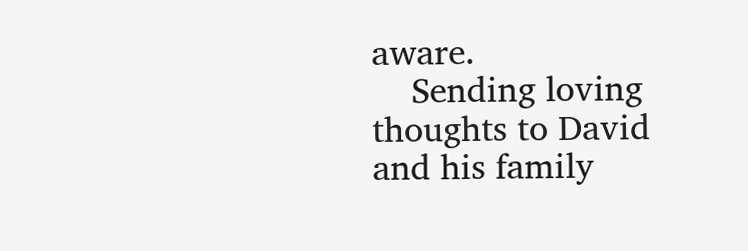aware.
    Sending loving thoughts to David and his family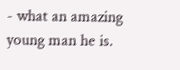- what an amazing young man he is.